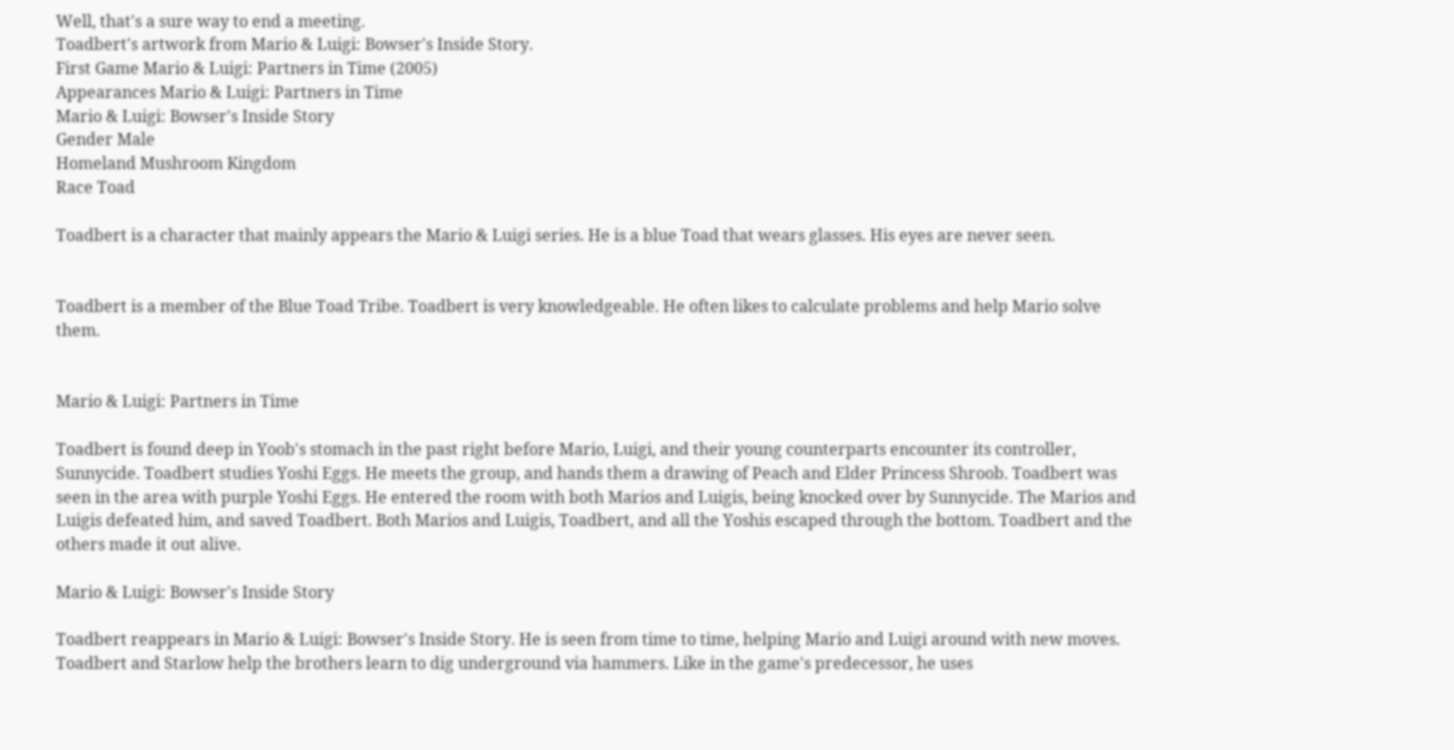Well, that's a sure way to end a meeting.
Toadbert's artwork from Mario & Luigi: Bowser's Inside Story.
First Game Mario & Luigi: Partners in Time (2005)
Appearances Mario & Luigi: Partners in Time
Mario & Luigi: Bowser's Inside Story
Gender Male
Homeland Mushroom Kingdom
Race Toad

Toadbert is a character that mainly appears the Mario & Luigi series. He is a blue Toad that wears glasses. His eyes are never seen.


Toadbert is a member of the Blue Toad Tribe. Toadbert is very knowledgeable. He often likes to calculate problems and help Mario solve them.


Mario & Luigi: Partners in Time

Toadbert is found deep in Yoob's stomach in the past right before Mario, Luigi, and their young counterparts encounter its controller, Sunnycide. Toadbert studies Yoshi Eggs. He meets the group, and hands them a drawing of Peach and Elder Princess Shroob. Toadbert was seen in the area with purple Yoshi Eggs. He entered the room with both Marios and Luigis, being knocked over by Sunnycide. The Marios and Luigis defeated him, and saved Toadbert. Both Marios and Luigis, Toadbert, and all the Yoshis escaped through the bottom. Toadbert and the others made it out alive.

Mario & Luigi: Bowser's Inside Story

Toadbert reappears in Mario & Luigi: Bowser's Inside Story. He is seen from time to time, helping Mario and Luigi around with new moves. Toadbert and Starlow help the brothers learn to dig underground via hammers. Like in the game's predecessor, he uses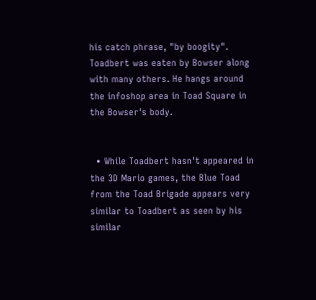his catch phrase, "by boogity". Toadbert was eaten by Bowser along with many others. He hangs around the infoshop area in Toad Square in the Bowser's body.


  • While Toadbert hasn't appeared in the 3D Mario games, the Blue Toad from the Toad Brigade appears very similar to Toadbert as seen by his similar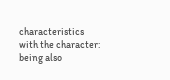characteristics with the character: being also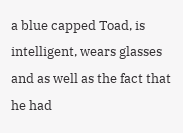a blue capped Toad, is intelligent, wears glasses and as well as the fact that he had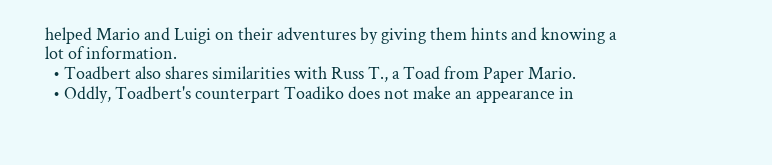helped Mario and Luigi on their adventures by giving them hints and knowing a lot of information.
  • Toadbert also shares similarities with Russ T., a Toad from Paper Mario.
  • Oddly, Toadbert's counterpart Toadiko does not make an appearance in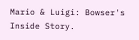Mario & Luigi: Bowser's Inside Story.